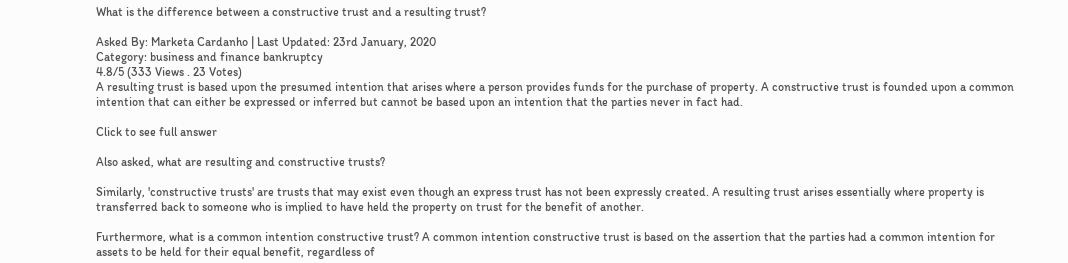What is the difference between a constructive trust and a resulting trust?

Asked By: Marketa Cardanho | Last Updated: 23rd January, 2020
Category: business and finance bankruptcy
4.8/5 (333 Views . 23 Votes)
A resulting trust is based upon the presumed intention that arises where a person provides funds for the purchase of property. A constructive trust is founded upon a common intention that can either be expressed or inferred but cannot be based upon an intention that the parties never in fact had.

Click to see full answer

Also asked, what are resulting and constructive trusts?

Similarly, 'constructive trusts' are trusts that may exist even though an express trust has not been expressly created. A resulting trust arises essentially where property is transferred back to someone who is implied to have held the property on trust for the benefit of another.

Furthermore, what is a common intention constructive trust? A common intention constructive trust is based on the assertion that the parties had a common intention for assets to be held for their equal benefit, regardless of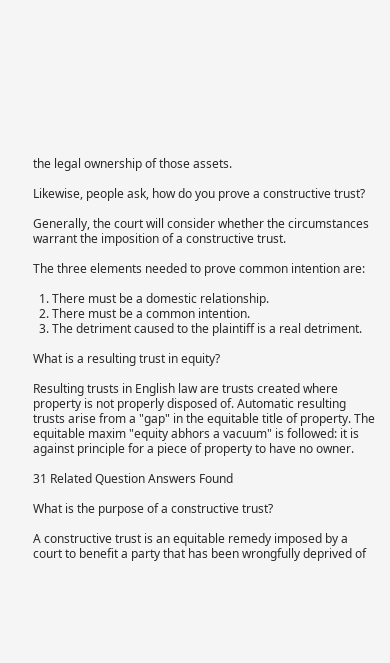the legal ownership of those assets.

Likewise, people ask, how do you prove a constructive trust?

Generally, the court will consider whether the circumstances warrant the imposition of a constructive trust.

The three elements needed to prove common intention are:

  1. There must be a domestic relationship.
  2. There must be a common intention.
  3. The detriment caused to the plaintiff is a real detriment.

What is a resulting trust in equity?

Resulting trusts in English law are trusts created where property is not properly disposed of. Automatic resulting trusts arise from a "gap" in the equitable title of property. The equitable maxim "equity abhors a vacuum" is followed: it is against principle for a piece of property to have no owner.

31 Related Question Answers Found

What is the purpose of a constructive trust?

A constructive trust is an equitable remedy imposed by a court to benefit a party that has been wrongfully deprived of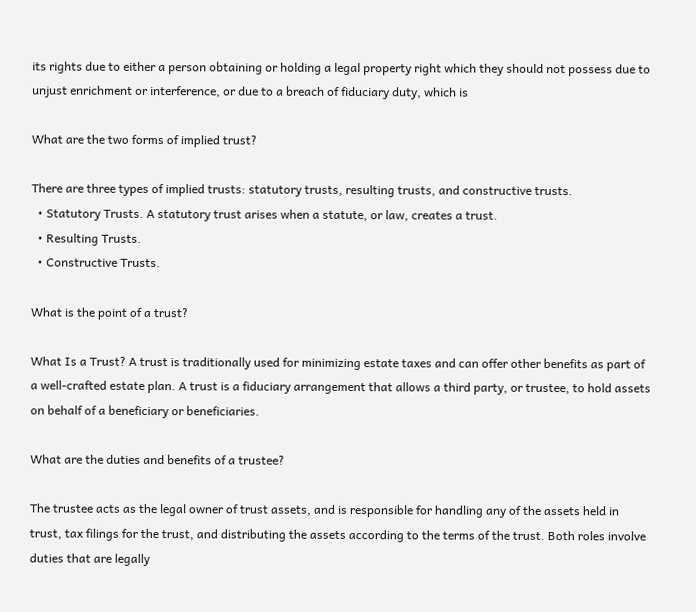its rights due to either a person obtaining or holding a legal property right which they should not possess due to unjust enrichment or interference, or due to a breach of fiduciary duty, which is

What are the two forms of implied trust?

There are three types of implied trusts: statutory trusts, resulting trusts, and constructive trusts.
  • Statutory Trusts. A statutory trust arises when a statute, or law, creates a trust.
  • Resulting Trusts.
  • Constructive Trusts.

What is the point of a trust?

What Is a Trust? A trust is traditionally used for minimizing estate taxes and can offer other benefits as part of a well-crafted estate plan. A trust is a fiduciary arrangement that allows a third party, or trustee, to hold assets on behalf of a beneficiary or beneficiaries.

What are the duties and benefits of a trustee?

The trustee acts as the legal owner of trust assets, and is responsible for handling any of the assets held in trust, tax filings for the trust, and distributing the assets according to the terms of the trust. Both roles involve duties that are legally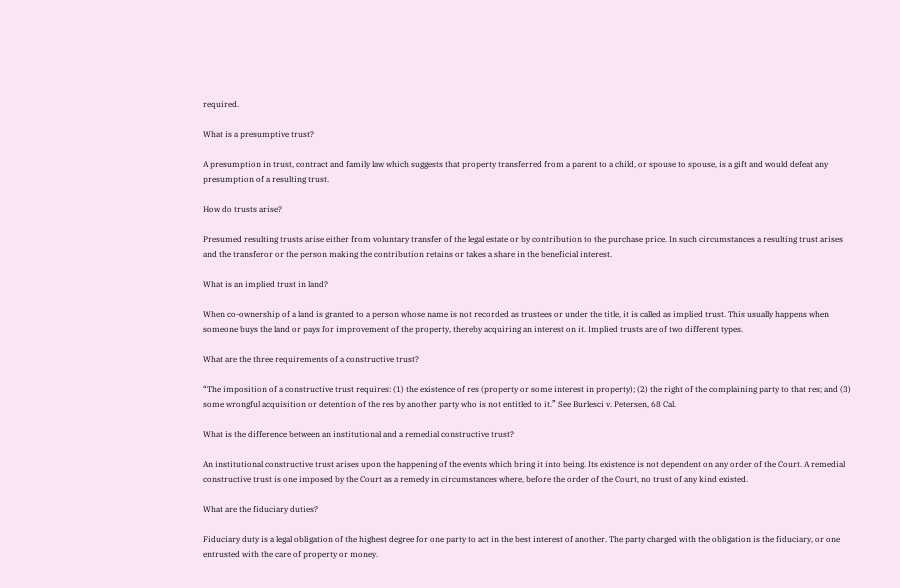required.

What is a presumptive trust?

A presumption in trust, contract and family law which suggests that property transferred from a parent to a child, or spouse to spouse, is a gift and would defeat any presumption of a resulting trust.

How do trusts arise?

Presumed resulting trusts arise either from voluntary transfer of the legal estate or by contribution to the purchase price. In such circumstances a resulting trust arises and the transferor or the person making the contribution retains or takes a share in the beneficial interest.

What is an implied trust in land?

When co-ownership of a land is granted to a person whose name is not recorded as trustees or under the title, it is called as implied trust. This usually happens when someone buys the land or pays for improvement of the property, thereby acquiring an interest on it. Implied trusts are of two different types.

What are the three requirements of a constructive trust?

“The imposition of a constructive trust requires: (1) the existence of res (property or some interest in property); (2) the right of the complaining party to that res; and (3) some wrongful acquisition or detention of the res by another party who is not entitled to it.” See Burlesci v. Petersen, 68 Cal.

What is the difference between an institutional and a remedial constructive trust?

An institutional constructive trust arises upon the happening of the events which bring it into being. Its existence is not dependent on any order of the Court. A remedial constructive trust is one imposed by the Court as a remedy in circumstances where, before the order of the Court, no trust of any kind existed.

What are the fiduciary duties?

Fiduciary duty is a legal obligation of the highest degree for one party to act in the best interest of another. The party charged with the obligation is the fiduciary, or one entrusted with the care of property or money.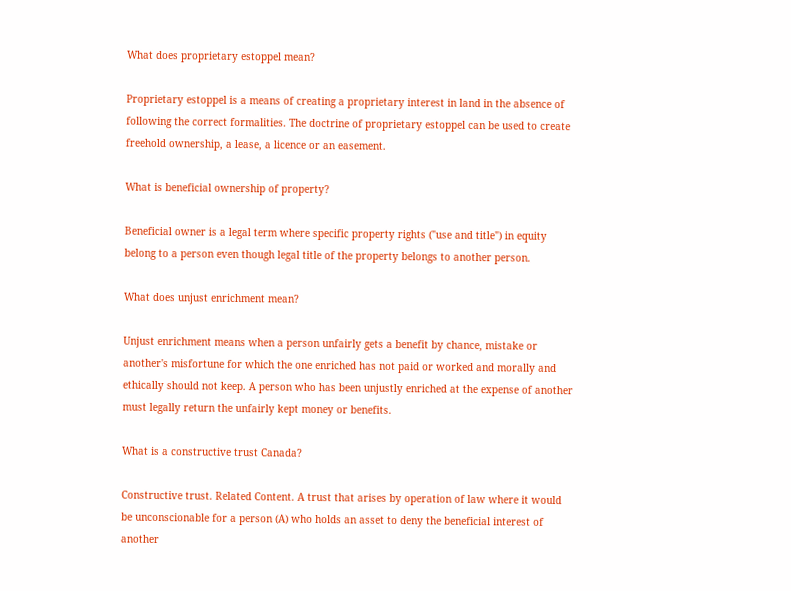What does proprietary estoppel mean?

Proprietary estoppel is a means of creating a proprietary interest in land in the absence of following the correct formalities. The doctrine of proprietary estoppel can be used to create freehold ownership, a lease, a licence or an easement.

What is beneficial ownership of property?

Beneficial owner is a legal term where specific property rights ("use and title") in equity belong to a person even though legal title of the property belongs to another person.

What does unjust enrichment mean?

Unjust enrichment means when a person unfairly gets a benefit by chance, mistake or another's misfortune for which the one enriched has not paid or worked and morally and ethically should not keep. A person who has been unjustly enriched at the expense of another must legally return the unfairly kept money or benefits.

What is a constructive trust Canada?

Constructive trust. Related Content. A trust that arises by operation of law where it would be unconscionable for a person (A) who holds an asset to deny the beneficial interest of another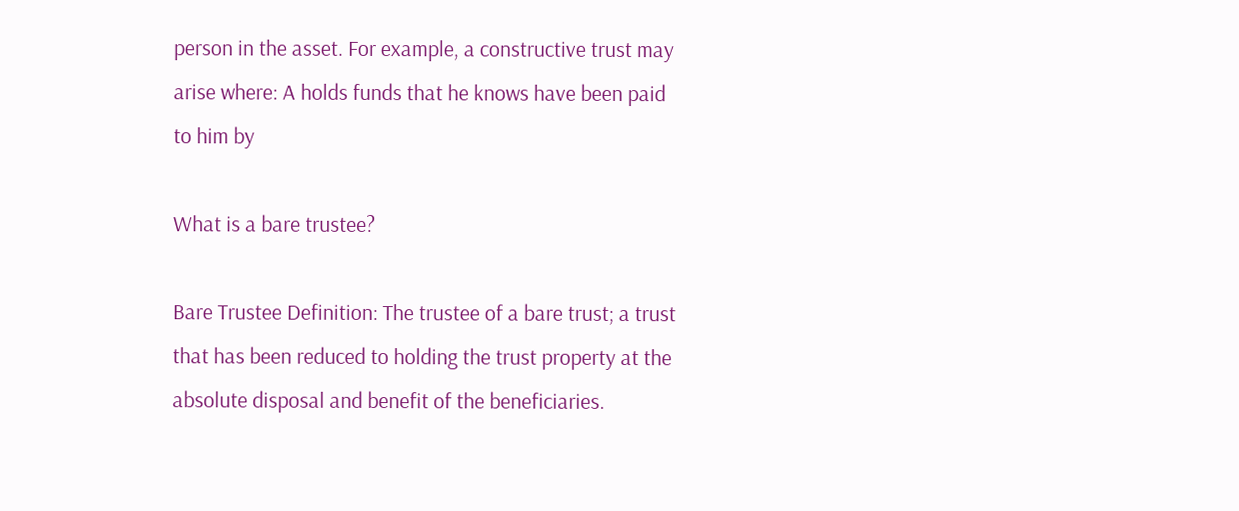person in the asset. For example, a constructive trust may arise where: A holds funds that he knows have been paid to him by

What is a bare trustee?

Bare Trustee Definition: The trustee of a bare trust; a trust that has been reduced to holding the trust property at the absolute disposal and benefit of the beneficiaries.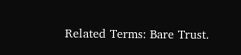Related Terms: Bare Trust.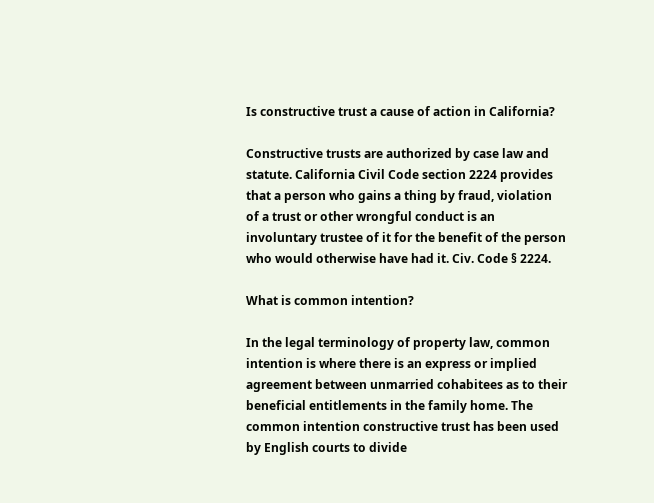Is constructive trust a cause of action in California?

Constructive trusts are authorized by case law and statute. California Civil Code section 2224 provides that a person who gains a thing by fraud, violation of a trust or other wrongful conduct is an involuntary trustee of it for the benefit of the person who would otherwise have had it. Civ. Code § 2224.

What is common intention?

In the legal terminology of property law, common intention is where there is an express or implied agreement between unmarried cohabitees as to their beneficial entitlements in the family home. The common intention constructive trust has been used by English courts to divide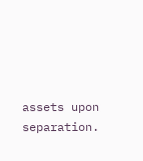assets upon separation.